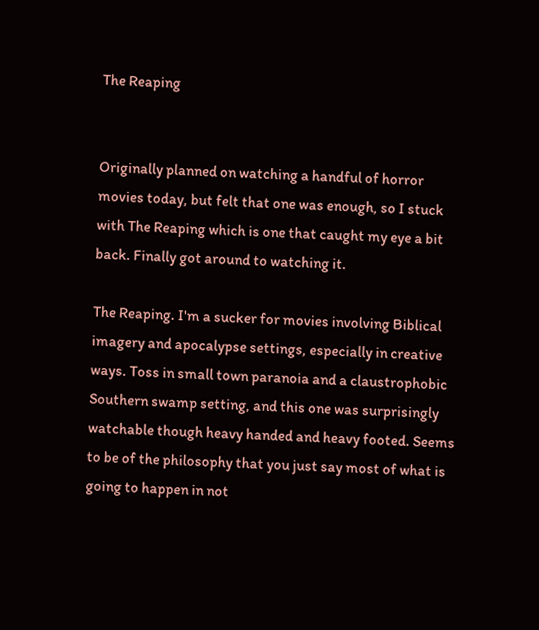The Reaping


Originally planned on watching a handful of horror movies today, but felt that one was enough, so I stuck with The Reaping which is one that caught my eye a bit back. Finally got around to watching it.

The Reaping. I'm a sucker for movies involving Biblical imagery and apocalypse settings, especially in creative ways. Toss in small town paranoia and a claustrophobic Southern swamp setting, and this one was surprisingly watchable though heavy handed and heavy footed. Seems to be of the philosophy that you just say most of what is going to happen in not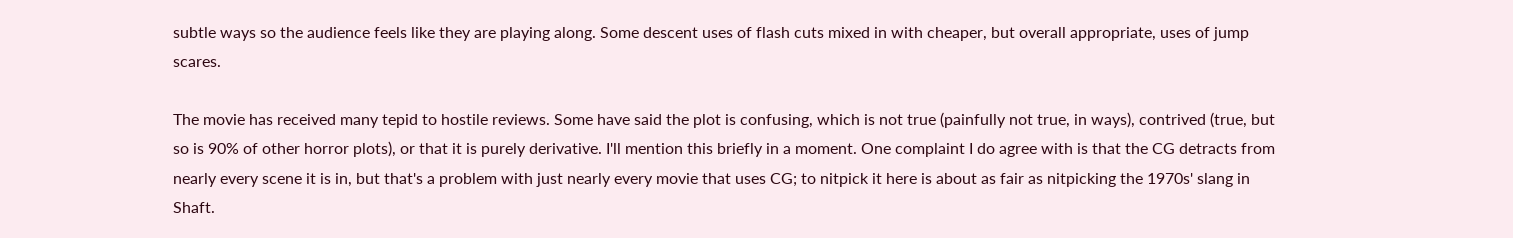subtle ways so the audience feels like they are playing along. Some descent uses of flash cuts mixed in with cheaper, but overall appropriate, uses of jump scares.

The movie has received many tepid to hostile reviews. Some have said the plot is confusing, which is not true (painfully not true, in ways), contrived (true, but so is 90% of other horror plots), or that it is purely derivative. I'll mention this briefly in a moment. One complaint I do agree with is that the CG detracts from nearly every scene it is in, but that's a problem with just nearly every movie that uses CG; to nitpick it here is about as fair as nitpicking the 1970s' slang in Shaft.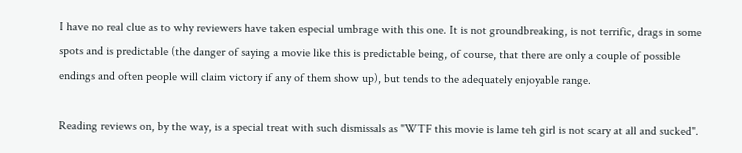I have no real clue as to why reviewers have taken especial umbrage with this one. It is not groundbreaking, is not terrific, drags in some spots and is predictable (the danger of saying a movie like this is predictable being, of course, that there are only a couple of possible endings and often people will claim victory if any of them show up), but tends to the adequately enjoyable range.

Reading reviews on, by the way, is a special treat with such dismissals as "WTF this movie is lame teh girl is not scary at all and sucked".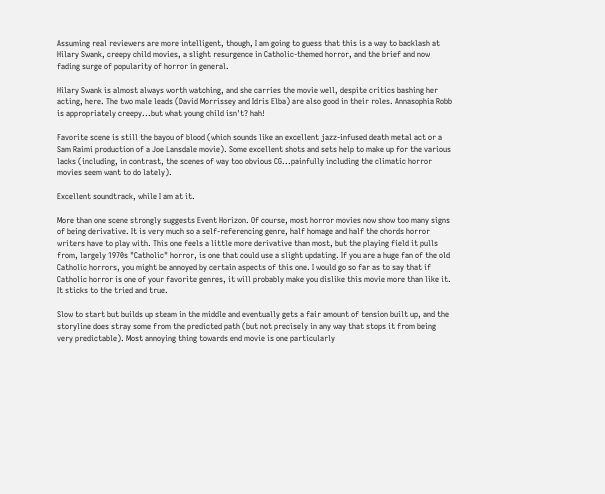Assuming real reviewers are more intelligent, though, I am going to guess that this is a way to backlash at Hilary Swank, creepy child movies, a slight resurgence in Catholic-themed horror, and the brief and now fading surge of popularity of horror in general.

Hilary Swank is almost always worth watching, and she carries the movie well, despite critics bashing her acting, here. The two male leads (David Morrissey and Idris Elba) are also good in their roles. Annasophia Robb is appropriately creepy...but what young child isn't? hah!

Favorite scene is still the bayou of blood (which sounds like an excellent jazz-infused death metal act or a Sam Raimi production of a Joe Lansdale movie). Some excellent shots and sets help to make up for the various lacks (including, in contrast, the scenes of way too obvious CG...painfully including the climatic horror movies seem want to do lately).

Excellent soundtrack, while I am at it.

More than one scene strongly suggests Event Horizon. Of course, most horror movies now show too many signs of being derivative. It is very much so a self-referencing genre, half homage and half the chords horror writers have to play with. This one feels a little more derivative than most, but the playing field it pulls from, largely 1970s "Catholic" horror, is one that could use a slight updating. If you are a huge fan of the old Catholic horrors, you might be annoyed by certain aspects of this one. I would go so far as to say that if Catholic horror is one of your favorite genres, it will probably make you dislike this movie more than like it. It sticks to the tried and true.

Slow to start but builds up steam in the middle and eventually gets a fair amount of tension built up, and the storyline does stray some from the predicted path (but not precisely in any way that stops it from being very predictable). Most annoying thing towards end movie is one particularly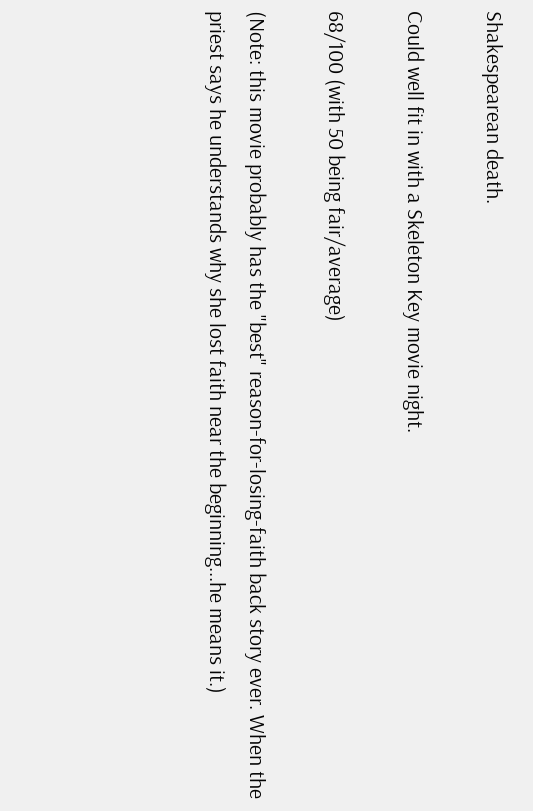Shakespearean death.

Could well fit in with a Skeleton Key movie night.

68/100 (with 50 being fair/average)

(Note: this movie probably has the "best" reason-for-losing-faith back story ever. When the priest says he understands why she lost faith near the beginning...he means it.)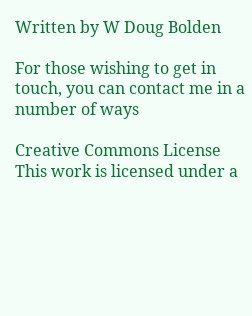Written by W Doug Bolden

For those wishing to get in touch, you can contact me in a number of ways

Creative Commons License
This work is licensed under a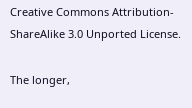Creative Commons Attribution-ShareAlike 3.0 Unported License.

The longer,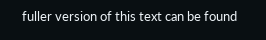fuller version of this text can be found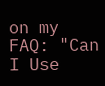on my FAQ: "Can I Use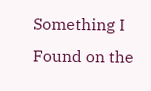Something I Found on the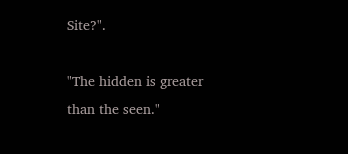Site?".

"The hidden is greater than the seen."